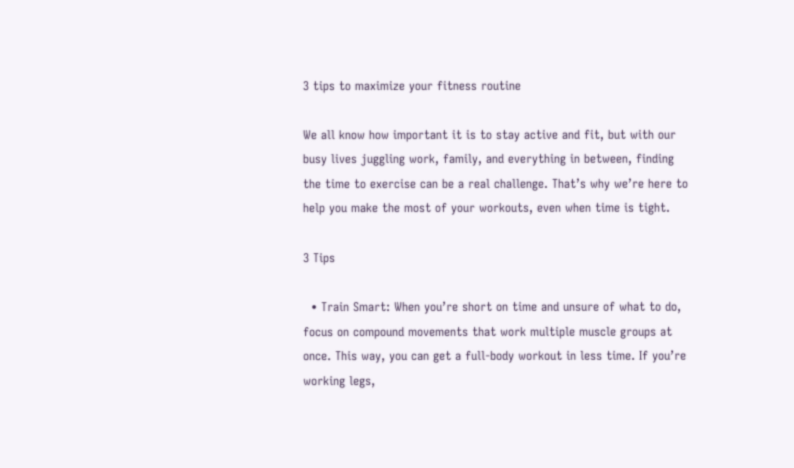3 tips to maximize your fitness routine

We all know how important it is to stay active and fit, but with our busy lives juggling work, family, and everything in between, finding the time to exercise can be a real challenge. That’s why we’re here to help you make the most of your workouts, even when time is tight.

3 Tips

  • Train Smart: When you’re short on time and unsure of what to do, focus on compound movements that work multiple muscle groups at once. This way, you can get a full-body workout in less time. If you’re working legs,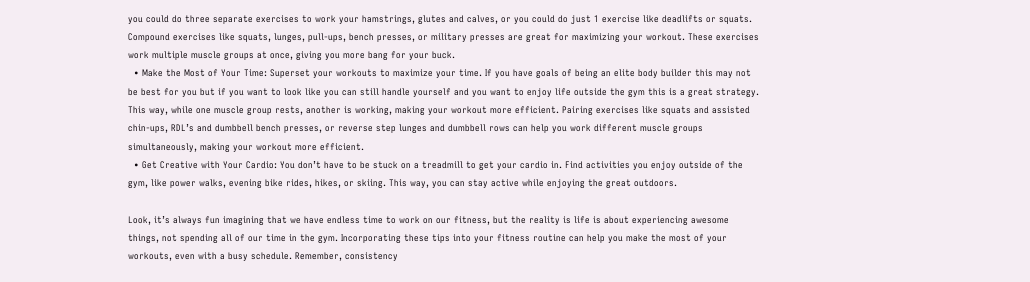you could do three separate exercises to work your hamstrings, glutes and calves, or you could do just 1 exercise like deadlifts or squats. Compound exercises like squats, lunges, pull-ups, bench presses, or military presses are great for maximizing your workout. These exercises work multiple muscle groups at once, giving you more bang for your buck.
  • Make the Most of Your Time: Superset your workouts to maximize your time. If you have goals of being an elite body builder this may not be best for you but if you want to look like you can still handle yourself and you want to enjoy life outside the gym this is a great strategy. This way, while one muscle group rests, another is working, making your workout more efficient. Pairing exercises like squats and assisted chin-ups, RDL’s and dumbbell bench presses, or reverse step lunges and dumbbell rows can help you work different muscle groups simultaneously, making your workout more efficient.
  • Get Creative with Your Cardio: You don’t have to be stuck on a treadmill to get your cardio in. Find activities you enjoy outside of the gym, like power walks, evening bike rides, hikes, or skiing. This way, you can stay active while enjoying the great outdoors.

Look, it’s always fun imagining that we have endless time to work on our fitness, but the reality is life is about experiencing awesome things, not spending all of our time in the gym. Incorporating these tips into your fitness routine can help you make the most of your workouts, even with a busy schedule. Remember, consistency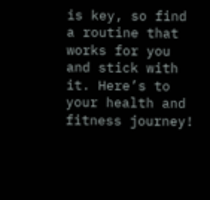is key, so find a routine that works for you and stick with it. Here’s to your health and fitness journey!